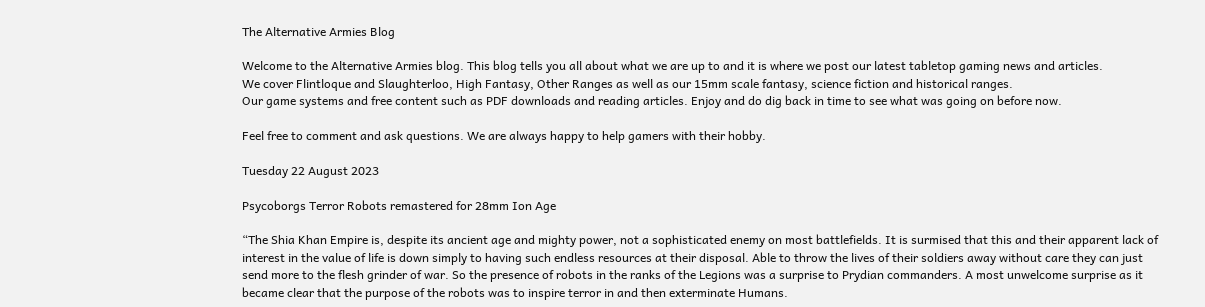The Alternative Armies Blog

Welcome to the Alternative Armies blog. This blog tells you all about what we are up to and it is where we post our latest tabletop gaming news and articles.
We cover Flintloque and Slaughterloo, High Fantasy, Other Ranges as well as our 15mm scale fantasy, science fiction and historical ranges.
Our game systems and free content such as PDF downloads and reading articles. Enjoy and do dig back in time to see what was going on before now.

Feel free to comment and ask questions. We are always happy to help gamers with their hobby.

Tuesday 22 August 2023

Psycoborgs Terror Robots remastered for 28mm Ion Age

“The Shia Khan Empire is, despite its ancient age and mighty power, not a sophisticated enemy on most battlefields. It is surmised that this and their apparent lack of interest in the value of life is down simply to having such endless resources at their disposal. Able to throw the lives of their soldiers away without care they can just send more to the flesh grinder of war. So the presence of robots in the ranks of the Legions was a surprise to Prydian commanders. A most unwelcome surprise as it became clear that the purpose of the robots was to inspire terror in and then exterminate Humans.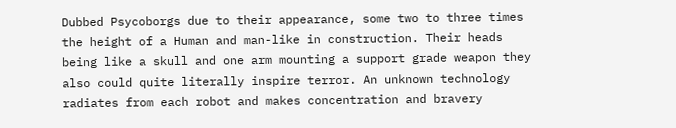Dubbed Psycoborgs due to their appearance, some two to three times the height of a Human and man-like in construction. Their heads being like a skull and one arm mounting a support grade weapon they also could quite literally inspire terror. An unknown technology radiates from each robot and makes concentration and bravery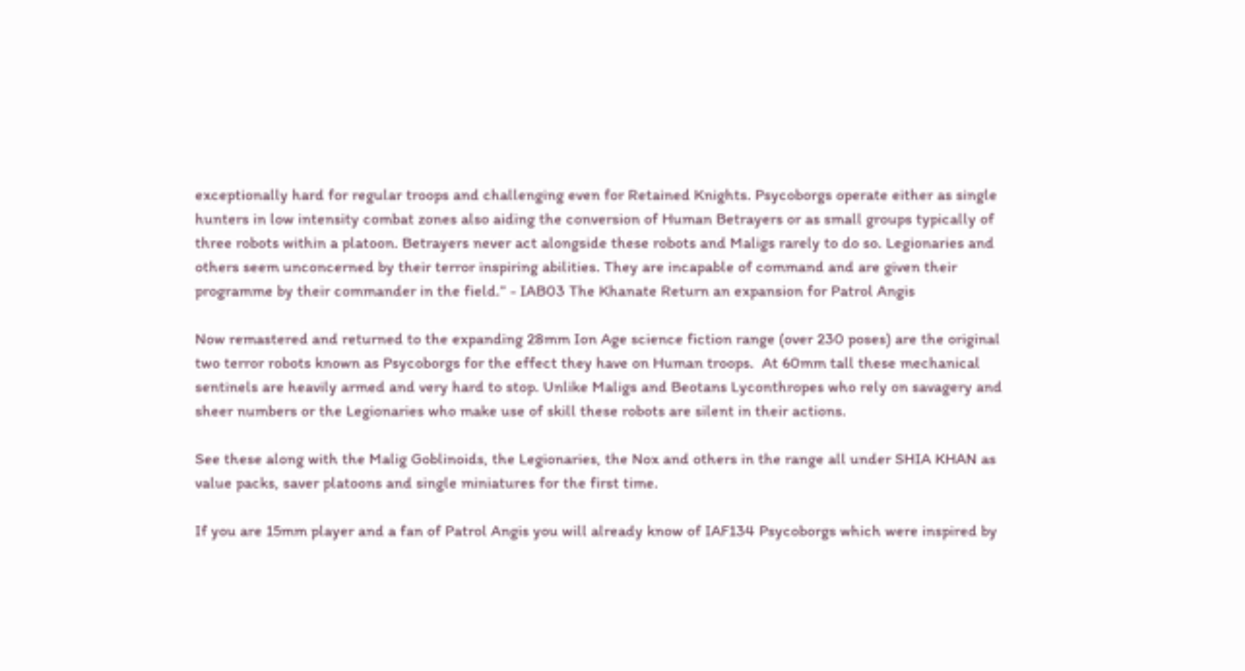exceptionally hard for regular troops and challenging even for Retained Knights. Psycoborgs operate either as single hunters in low intensity combat zones also aiding the conversion of Human Betrayers or as small groups typically of three robots within a platoon. Betrayers never act alongside these robots and Maligs rarely to do so. Legionaries and others seem unconcerned by their terror inspiring abilities. They are incapable of command and are given their programme by their commander in the field.” - IAB03 The Khanate Return an expansion for Patrol Angis

Now remastered and returned to the expanding 28mm Ion Age science fiction range (over 230 poses) are the original two terror robots known as Psycoborgs for the effect they have on Human troops.  At 60mm tall these mechanical sentinels are heavily armed and very hard to stop. Unlike Maligs and Beotans Lyconthropes who rely on savagery and sheer numbers or the Legionaries who make use of skill these robots are silent in their actions.

See these along with the Malig Goblinoids, the Legionaries, the Nox and others in the range all under SHIA KHAN as value packs, saver platoons and single miniatures for the first time.

If you are 15mm player and a fan of Patrol Angis you will already know of IAF134 Psycoborgs which were inspired by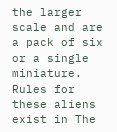the larger scale and are a pack of six or a single miniature.  Rules for these aliens exist in The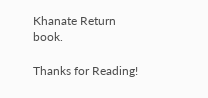Khanate Return book.

Thanks for Reading!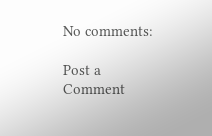No comments:

Post a Comment